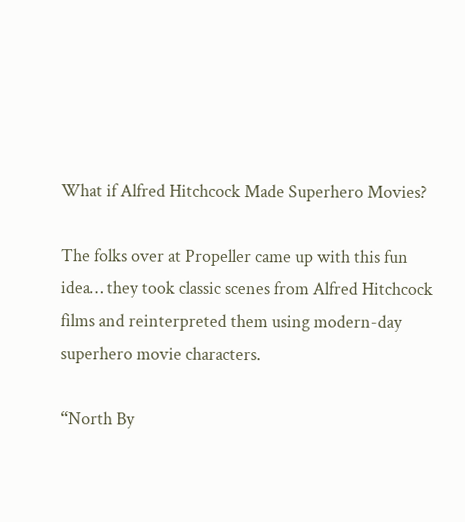What if Alfred Hitchcock Made Superhero Movies?

The folks over at Propeller came up with this fun idea… they took classic scenes from Alfred Hitchcock films and reinterpreted them using modern-day superhero movie characters.

“North By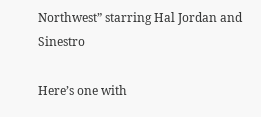Northwest” starring Hal Jordan and Sinestro

Here’s one with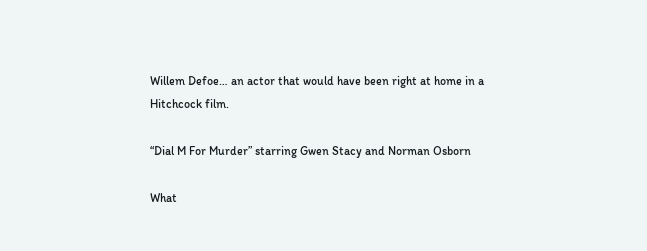Willem Defoe… an actor that would have been right at home in a Hitchcock film.

“Dial M For Murder” starring Gwen Stacy and Norman Osborn

What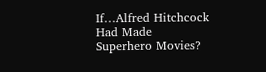If…Alfred Hitchcock Had Made Superhero Movies?